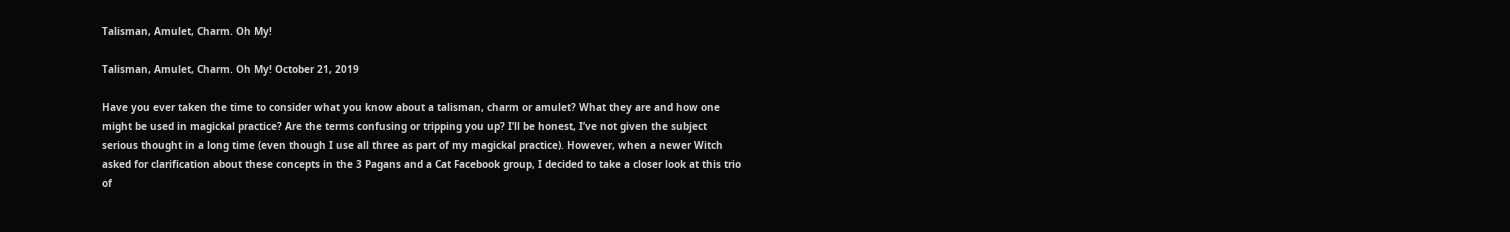Talisman, Amulet, Charm. Oh My!

Talisman, Amulet, Charm. Oh My! October 21, 2019

Have you ever taken the time to consider what you know about a talisman, charm or amulet? What they are and how one might be used in magickal practice? Are the terms confusing or tripping you up? I’ll be honest, I’ve not given the subject serious thought in a long time (even though I use all three as part of my magickal practice). However, when a newer Witch asked for clarification about these concepts in the 3 Pagans and a Cat Facebook group, I decided to take a closer look at this trio of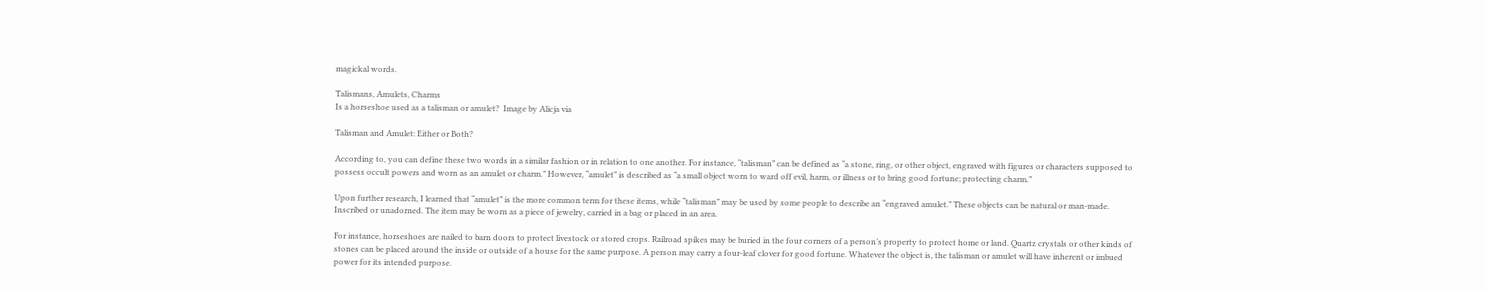magickal words.

Talismans, Amulets, Charms
Is a horseshoe used as a talisman or amulet?  Image by Alicja via

Talisman and Amulet: Either or Both?

According to, you can define these two words in a similar fashion or in relation to one another. For instance, “talisman” can be defined as “a stone, ring, or other object, engraved with figures or characters supposed to possess occult powers and worn as an amulet or charm.” However, “amulet” is described as “a small object worn to ward off evil, harm, or illness or to bring good fortune; protecting charm.”

Upon further research, I learned that “amulet” is the more common term for these items, while “talisman” may be used by some people to describe an “engraved amulet.” These objects can be natural or man-made. Inscribed or unadorned. The item may be worn as a piece of jewelry, carried in a bag or placed in an area.

For instance, horseshoes are nailed to barn doors to protect livestock or stored crops. Railroad spikes may be buried in the four corners of a person’s property to protect home or land. Quartz crystals or other kinds of stones can be placed around the inside or outside of a house for the same purpose. A person may carry a four-leaf clover for good fortune. Whatever the object is, the talisman or amulet will have inherent or imbued power for its intended purpose.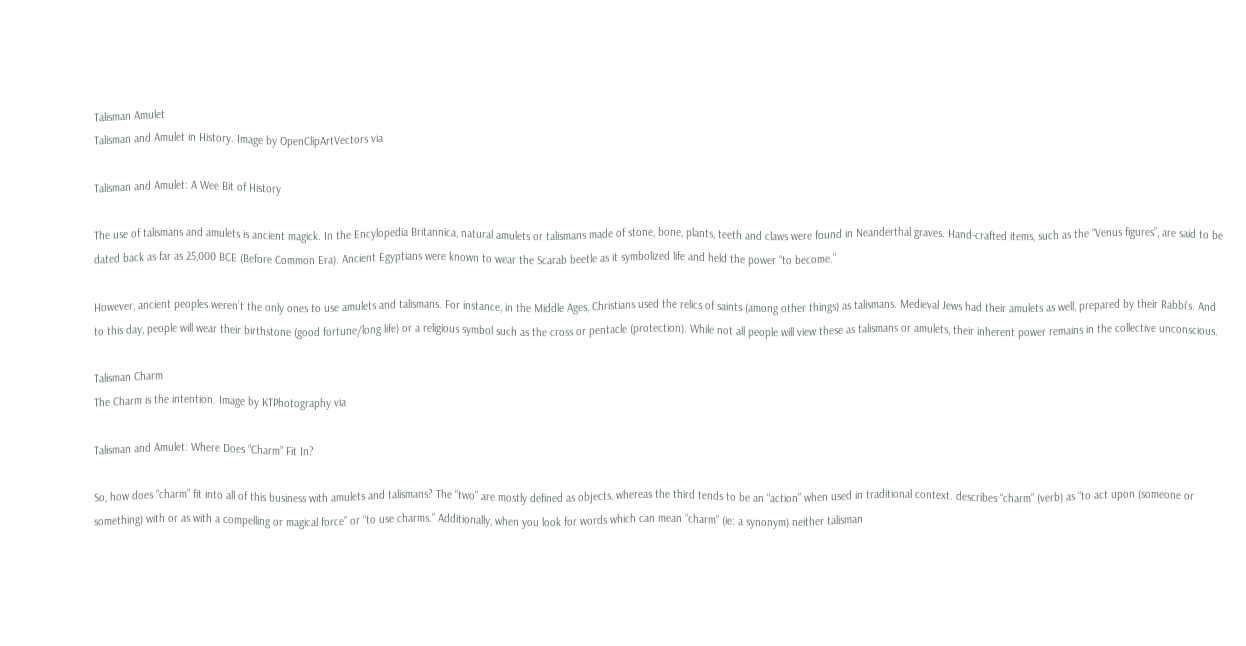Talisman Amulet
Talisman and Amulet in History. Image by OpenClipArtVectors via

Talisman and Amulet: A Wee Bit of History

The use of talismans and amulets is ancient magick. In the Encylopedia Britannica, natural amulets or talismans made of stone, bone, plants, teeth and claws were found in Neanderthal graves. Hand-crafted items, such as the “Venus figures”, are said to be dated back as far as 25,000 BCE (Before Common Era). Ancient Egyptians were known to wear the Scarab beetle as it symbolized life and held the power “to become.”

However, ancient peoples weren’t the only ones to use amulets and talismans. For instance, in the Middle Ages, Christians used the relics of saints (among other things) as talismans. Medieval Jews had their amulets as well, prepared by their Rabbi’s. And to this day, people will wear their birthstone (good fortune/long life) or a religious symbol such as the cross or pentacle (protection). While not all people will view these as talismans or amulets, their inherent power remains in the collective unconscious.

Talisman Charm
The Charm is the intention. Image by KTPhotography via

Talisman and Amulet: Where Does “Charm” Fit In?

So, how does “charm” fit into all of this business with amulets and talismans? The “two” are mostly defined as objects, whereas the third tends to be an “action” when used in traditional context. describes “charm” (verb) as “to act upon (someone or something) with or as with a compelling or magical force” or “to use charms.” Additionally, when you look for words which can mean “charm” (ie: a synonym) neither talisman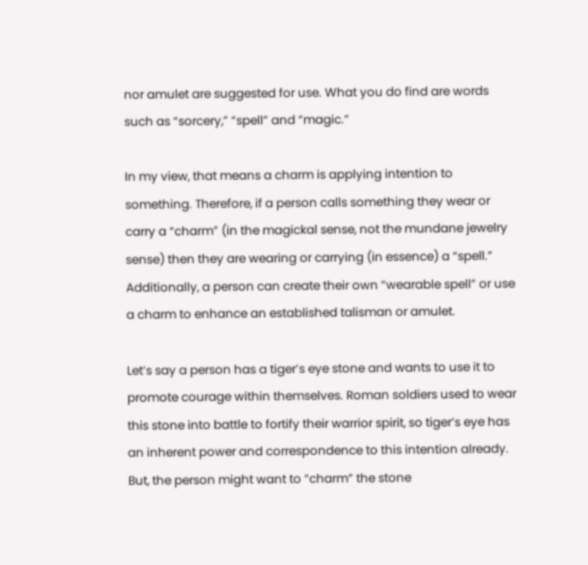nor amulet are suggested for use. What you do find are words such as “sorcery,” “spell” and “magic.”

In my view, that means a charm is applying intention to something. Therefore, if a person calls something they wear or carry a “charm” (in the magickal sense, not the mundane jewelry sense) then they are wearing or carrying (in essence) a “spell.” Additionally, a person can create their own “wearable spell” or use a charm to enhance an established talisman or amulet.

Let’s say a person has a tiger’s eye stone and wants to use it to promote courage within themselves. Roman soldiers used to wear this stone into battle to fortify their warrior spirit, so tiger’s eye has an inherent power and correspondence to this intention already. But, the person might want to “charm” the stone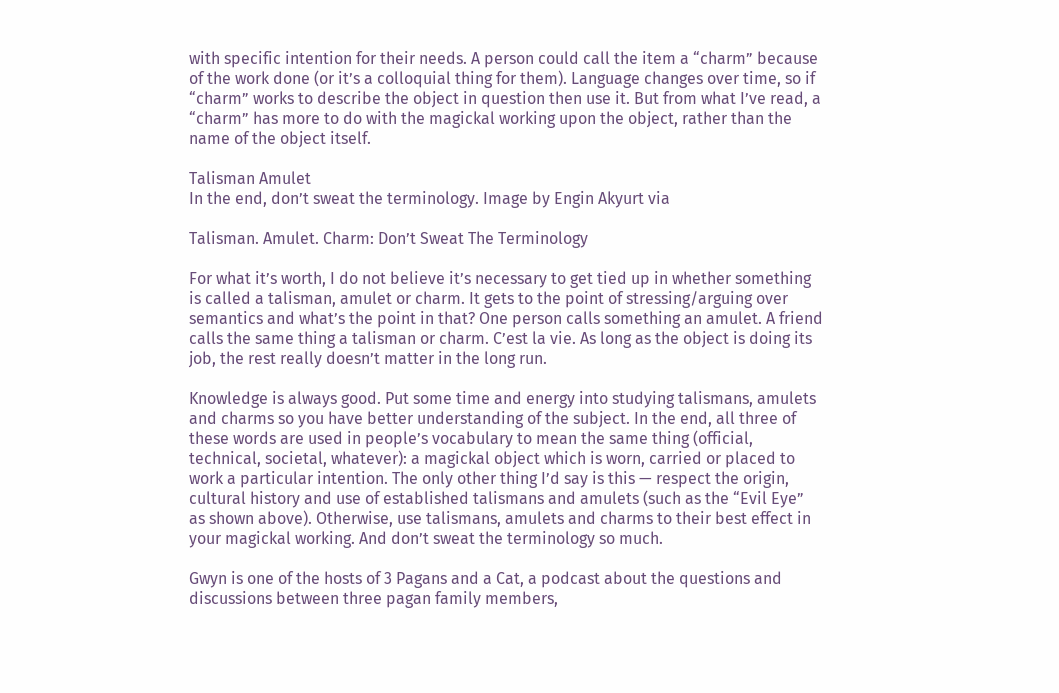with specific intention for their needs. A person could call the item a “charm” because of the work done (or it’s a colloquial thing for them). Language changes over time, so if “charm” works to describe the object in question then use it. But from what I’ve read, a “charm” has more to do with the magickal working upon the object, rather than the name of the object itself.

Talisman Amulet
In the end, don’t sweat the terminology. Image by Engin Akyurt via

Talisman. Amulet. Charm: Don’t Sweat The Terminology

For what it’s worth, I do not believe it’s necessary to get tied up in whether something is called a talisman, amulet or charm. It gets to the point of stressing/arguing over semantics and what’s the point in that? One person calls something an amulet. A friend calls the same thing a talisman or charm. C’est la vie. As long as the object is doing its job, the rest really doesn’t matter in the long run.

Knowledge is always good. Put some time and energy into studying talismans, amulets and charms so you have better understanding of the subject. In the end, all three of these words are used in people’s vocabulary to mean the same thing (official, technical, societal, whatever): a magickal object which is worn, carried or placed to work a particular intention. The only other thing I’d say is this — respect the origin, cultural history and use of established talismans and amulets (such as the “Evil Eye” as shown above). Otherwise, use talismans, amulets and charms to their best effect in your magickal working. And don’t sweat the terminology so much.

Gwyn is one of the hosts of 3 Pagans and a Cat, a podcast about the questions and discussions between three pagan family members,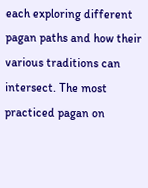each exploring different pagan paths and how their various traditions can intersect. The most practiced pagan on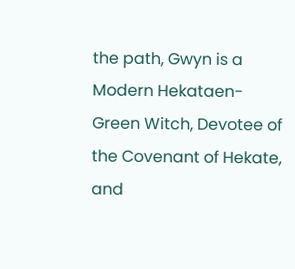the path, Gwyn is a Modern Hekataen-Green Witch, Devotee of the Covenant of Hekate, and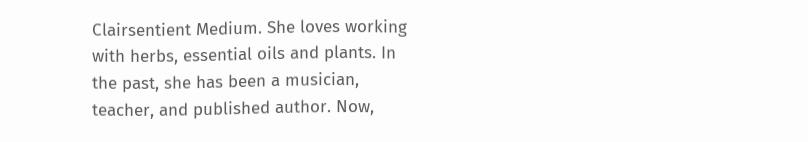Clairsentient Medium. She loves working with herbs, essential oils and plants. In the past, she has been a musician, teacher, and published author. Now,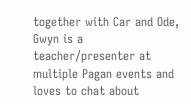together with Car and Ode, Gwyn is a teacher/presenter at multiple Pagan events and loves to chat about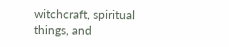witchcraft, spiritual things, and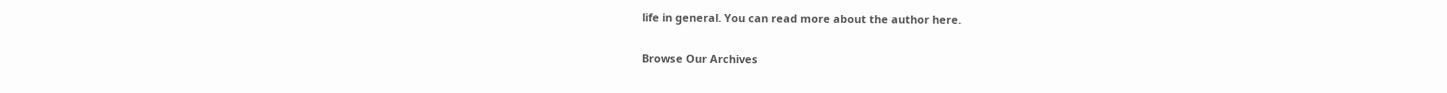life in general. You can read more about the author here.

Browse Our Archives